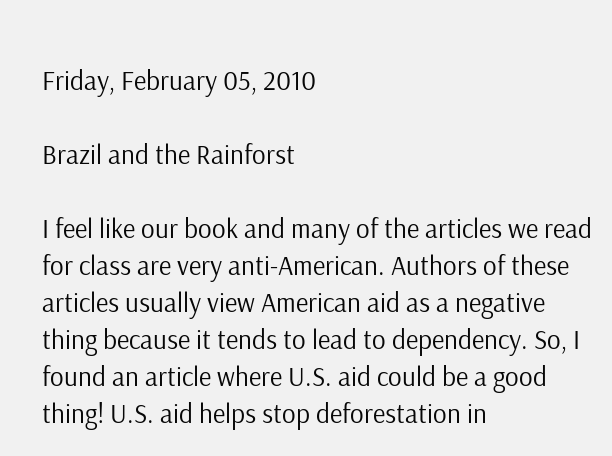Friday, February 05, 2010

Brazil and the Rainforst

I feel like our book and many of the articles we read for class are very anti-American. Authors of these articles usually view American aid as a negative thing because it tends to lead to dependency. So, I found an article where U.S. aid could be a good thing! U.S. aid helps stop deforestation in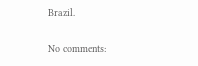Brazil.

No comments: